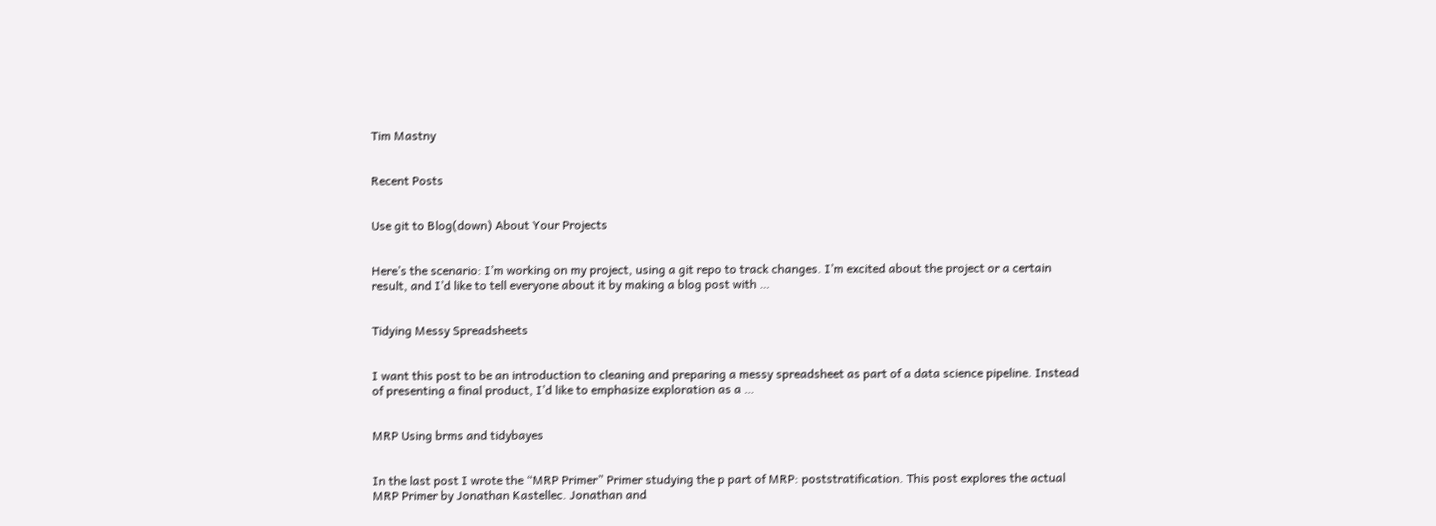Tim Mastny


Recent Posts


Use git to Blog(down) About Your Projects


Here’s the scenario: I’m working on my project, using a git repo to track changes. I’m excited about the project or a certain result, and I’d like to tell everyone about it by making a blog post with …


Tidying Messy Spreadsheets


I want this post to be an introduction to cleaning and preparing a messy spreadsheet as part of a data science pipeline. Instead of presenting a final product, I’d like to emphasize exploration as a …


MRP Using brms and tidybayes


In the last post I wrote the “MRP Primer” Primer studying the p part of MRP: poststratification. This post explores the actual MRP Primer by Jonathan Kastellec. Jonathan and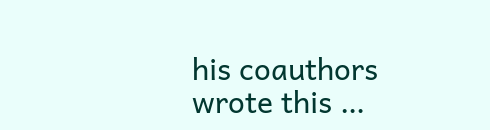his coauthors wrote this …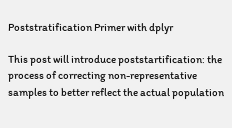Poststratification Primer with dplyr

This post will introduce poststartification: the process of correcting non-representative samples to better reflect the actual population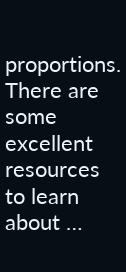proportions. There are some excellent resources to learn about …